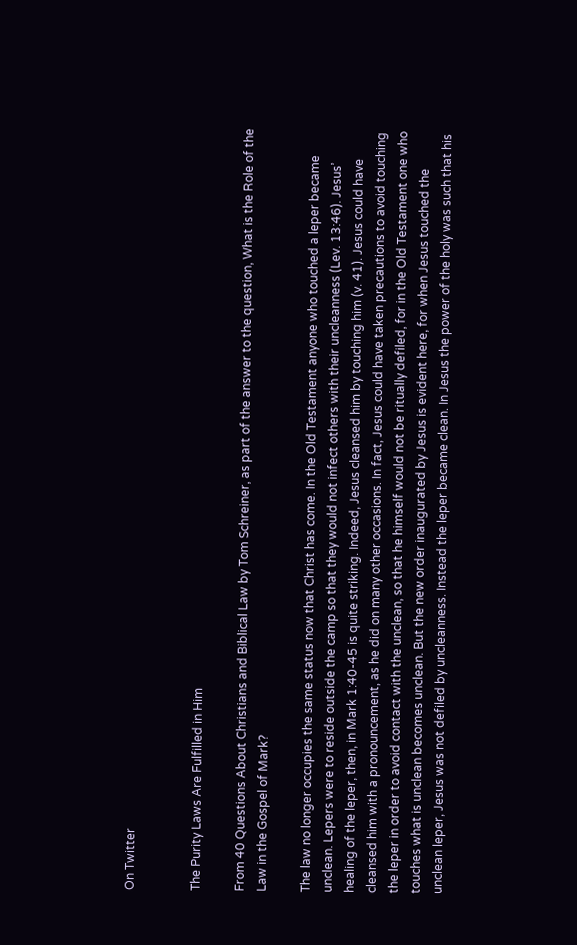On Twitter


The Purity Laws Are Fulfilled in Him

From 40 Questions About Christians and Biblical Law by Tom Schreiner, as part of the answer to the question, What is the Role of the Law in the Gospel of Mark?

The law no longer occupies the same status now that Christ has come. In the Old Testament anyone who touched a leper became unclean. Lepers were to reside outside the camp so that they would not infect others with their uncleanness (Lev. 13:46). Jesus’ healing of the leper, then, in Mark 1:40-45 is quite striking. Indeed, Jesus cleansed him by touching him (v. 41). Jesus could have cleansed him with a pronouncement, as he did on many other occasions. In fact, Jesus could have taken precautions to avoid touching the leper in order to avoid contact with the unclean, so that he himself would not be ritually defiled, for in the Old Testament one who touches what is unclean becomes unclean. But the new order inaugurated by Jesus is evident here, for when Jesus touched the unclean leper, Jesus was not defiled by uncleanness. Instead the leper became clean. In Jesus the power of the holy was such that his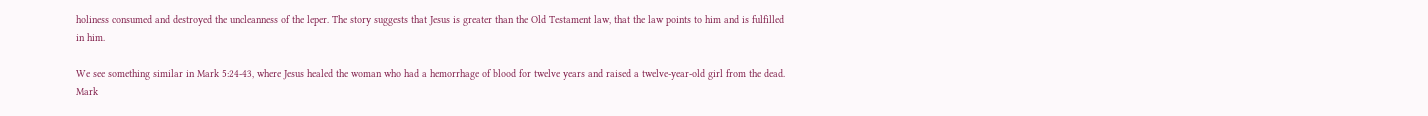holiness consumed and destroyed the uncleanness of the leper. The story suggests that Jesus is greater than the Old Testament law, that the law points to him and is fulfilled in him.

We see something similar in Mark 5:24-43, where Jesus healed the woman who had a hemorrhage of blood for twelve years and raised a twelve-year-old girl from the dead. Mark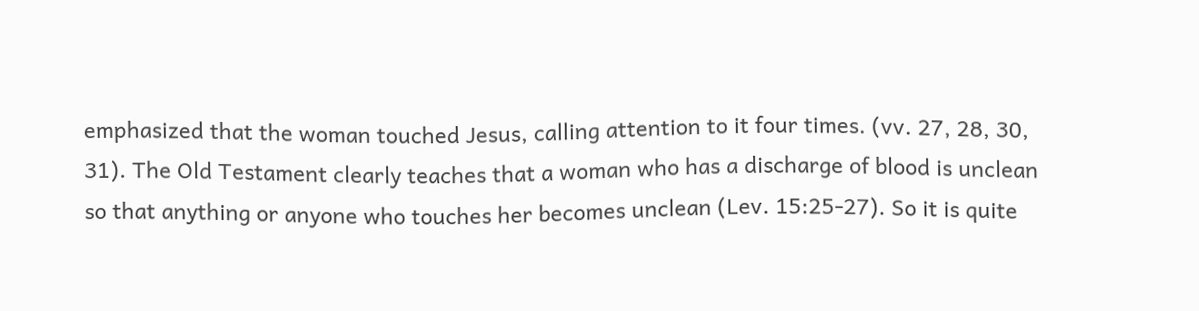emphasized that the woman touched Jesus, calling attention to it four times. (vv. 27, 28, 30, 31). The Old Testament clearly teaches that a woman who has a discharge of blood is unclean so that anything or anyone who touches her becomes unclean (Lev. 15:25-27). So it is quite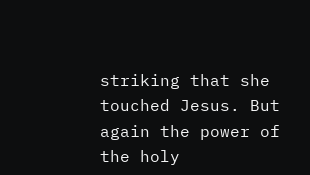striking that she touched Jesus. But again the power of the holy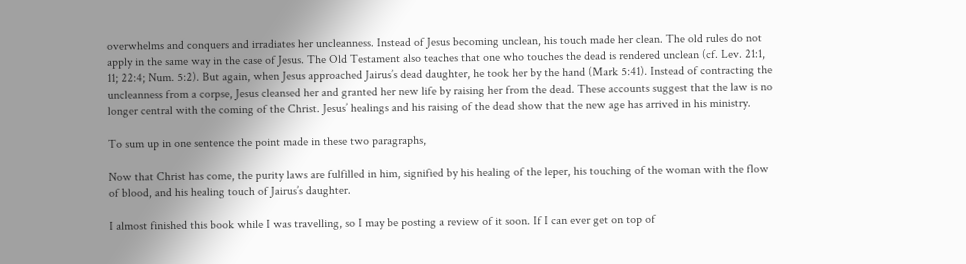overwhelms and conquers and irradiates her uncleanness. Instead of Jesus becoming unclean, his touch made her clean. The old rules do not apply in the same way in the case of Jesus. The Old Testament also teaches that one who touches the dead is rendered unclean (cf. Lev. 21:1, 11; 22:4; Num. 5:2). But again, when Jesus approached Jairus’s dead daughter, he took her by the hand (Mark 5:41). Instead of contracting the uncleanness from a corpse, Jesus cleansed her and granted her new life by raising her from the dead. These accounts suggest that the law is no longer central with the coming of the Christ. Jesus’ healings and his raising of the dead show that the new age has arrived in his ministry.

To sum up in one sentence the point made in these two paragraphs,

Now that Christ has come, the purity laws are fulfilled in him, signified by his healing of the leper, his touching of the woman with the flow of blood, and his healing touch of Jairus’s daughter.

I almost finished this book while I was travelling, so I may be posting a review of it soon. If I can ever get on top of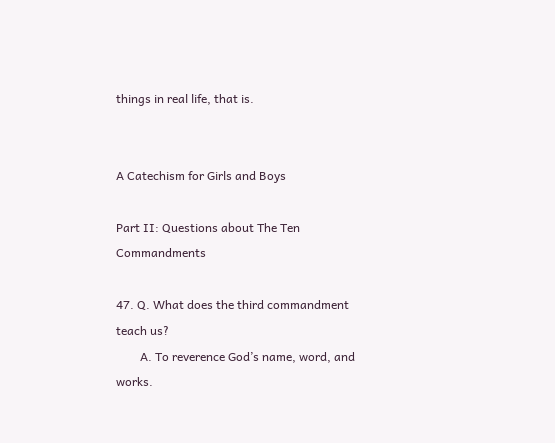things in real life, that is.


A Catechism for Girls and Boys

Part II: Questions about The Ten Commandments

47. Q. What does the third commandment teach us?
        A. To reverence God’s name, word, and works.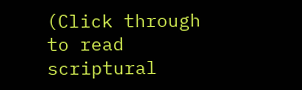(Click through to read scriptural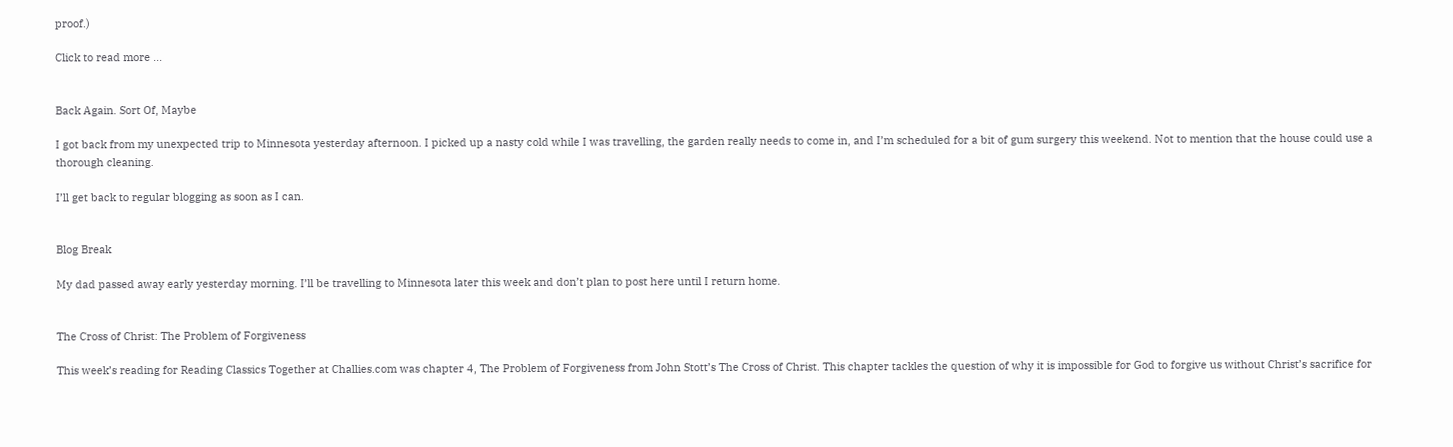proof.)

Click to read more ...


Back Again. Sort Of, Maybe

I got back from my unexpected trip to Minnesota yesterday afternoon. I picked up a nasty cold while I was travelling, the garden really needs to come in, and I’m scheduled for a bit of gum surgery this weekend. Not to mention that the house could use a thorough cleaning.

I’ll get back to regular blogging as soon as I can.


Blog Break

My dad passed away early yesterday morning. I’ll be travelling to Minnesota later this week and don’t plan to post here until I return home.


The Cross of Christ: The Problem of Forgiveness

This week’s reading for Reading Classics Together at Challies.com was chapter 4, The Problem of Forgiveness from John Stott’s The Cross of Christ. This chapter tackles the question of why it is impossible for God to forgive us without Christ’s sacrifice for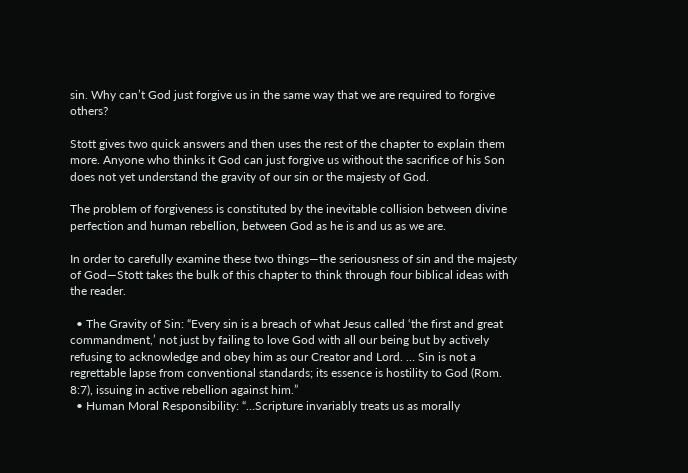sin. Why can’t God just forgive us in the same way that we are required to forgive others?

Stott gives two quick answers and then uses the rest of the chapter to explain them more. Anyone who thinks it God can just forgive us without the sacrifice of his Son does not yet understand the gravity of our sin or the majesty of God.

The problem of forgiveness is constituted by the inevitable collision between divine perfection and human rebellion, between God as he is and us as we are.

In order to carefully examine these two things—the seriousness of sin and the majesty of God—Stott takes the bulk of this chapter to think through four biblical ideas with the reader.

  • The Gravity of Sin: “Every sin is a breach of what Jesus called ‘the first and great commandment,’ not just by failing to love God with all our being but by actively refusing to acknowledge and obey him as our Creator and Lord. … Sin is not a regrettable lapse from conventional standards; its essence is hostility to God (Rom. 8:7), issuing in active rebellion against him.”
  • Human Moral Responsibility: “…Scripture invariably treats us as morally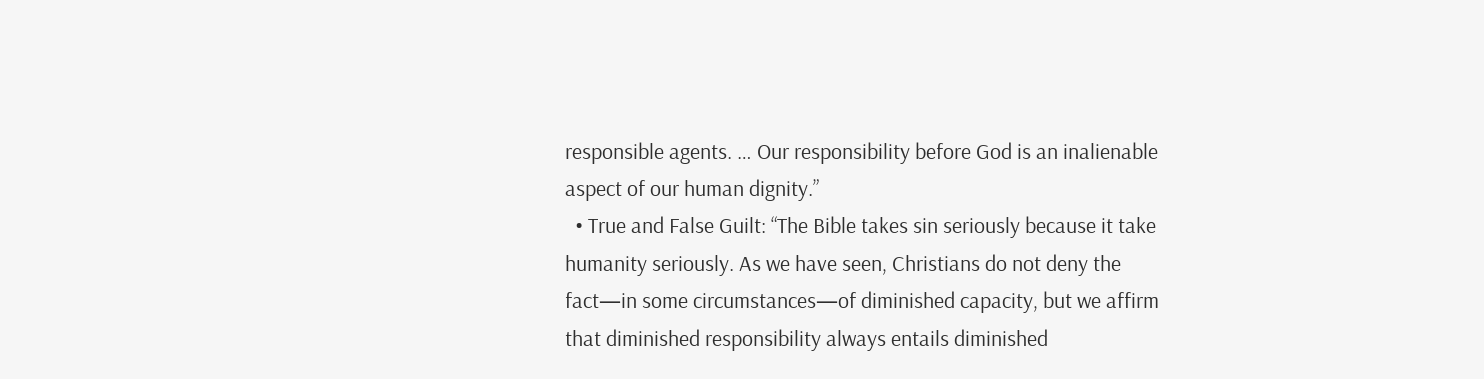responsible agents. … Our responsibility before God is an inalienable aspect of our human dignity.”
  • True and False Guilt: “The Bible takes sin seriously because it take humanity seriously. As we have seen, Christians do not deny the fact—in some circumstances—of diminished capacity, but we affirm that diminished responsibility always entails diminished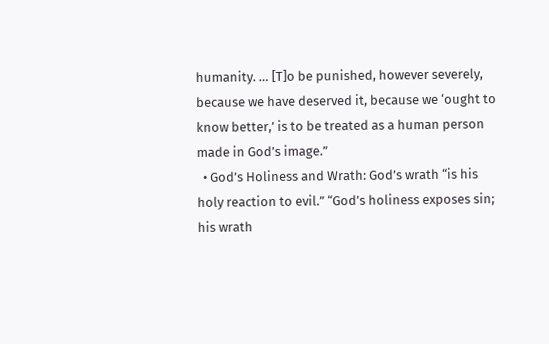humanity. … [T]o be punished, however severely, because we have deserved it, because we ‘ought to know better,’ is to be treated as a human person made in God’s image.”
  • God’s Holiness and Wrath: God’s wrath “is his holy reaction to evil.” “God’s holiness exposes sin; his wrath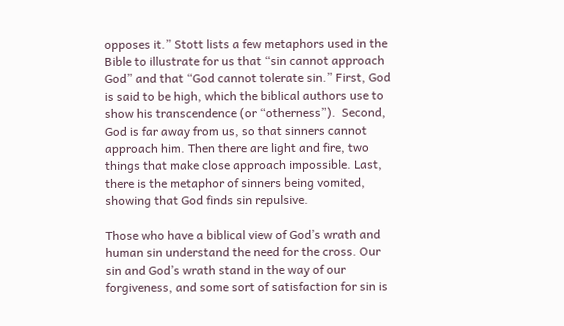opposes it.” Stott lists a few metaphors used in the Bible to illustrate for us that “sin cannot approach God” and that “God cannot tolerate sin.” First, God is said to be high, which the biblical authors use to show his transcendence (or “otherness”).  Second, God is far away from us, so that sinners cannot approach him. Then there are light and fire, two things that make close approach impossible. Last, there is the metaphor of sinners being vomited, showing that God finds sin repulsive.

Those who have a biblical view of God’s wrath and human sin understand the need for the cross. Our sin and God’s wrath stand in the way of our forgiveness, and some sort of satisfaction for sin is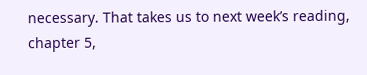necessary. That takes us to next week’s reading, chapter 5,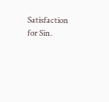Satisfaction for Sin.